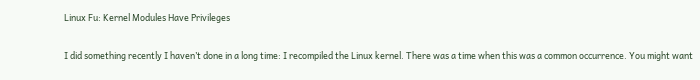Linux Fu: Kernel Modules Have Privileges

I did something recently I haven’t done in a long time: I recompiled the Linux kernel. There was a time when this was a common occurrence. You might want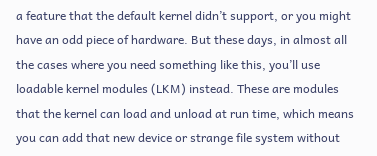a feature that the default kernel didn’t support, or you might have an odd piece of hardware. But these days, in almost all the cases where you need something like this, you’ll use loadable kernel modules (LKM) instead. These are modules that the kernel can load and unload at run time, which means you can add that new device or strange file system without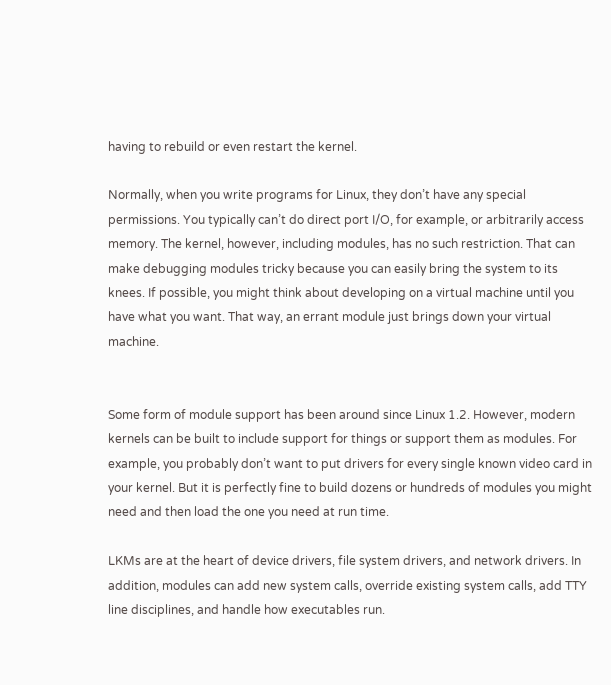having to rebuild or even restart the kernel.

Normally, when you write programs for Linux, they don’t have any special permissions. You typically can’t do direct port I/O, for example, or arbitrarily access memory. The kernel, however, including modules, has no such restriction. That can make debugging modules tricky because you can easily bring the system to its knees. If possible, you might think about developing on a virtual machine until you have what you want. That way, an errant module just brings down your virtual machine.


Some form of module support has been around since Linux 1.2. However, modern kernels can be built to include support for things or support them as modules. For example, you probably don’t want to put drivers for every single known video card in your kernel. But it is perfectly fine to build dozens or hundreds of modules you might need and then load the one you need at run time.

LKMs are at the heart of device drivers, file system drivers, and network drivers. In addition, modules can add new system calls, override existing system calls, add TTY line disciplines, and handle how executables run.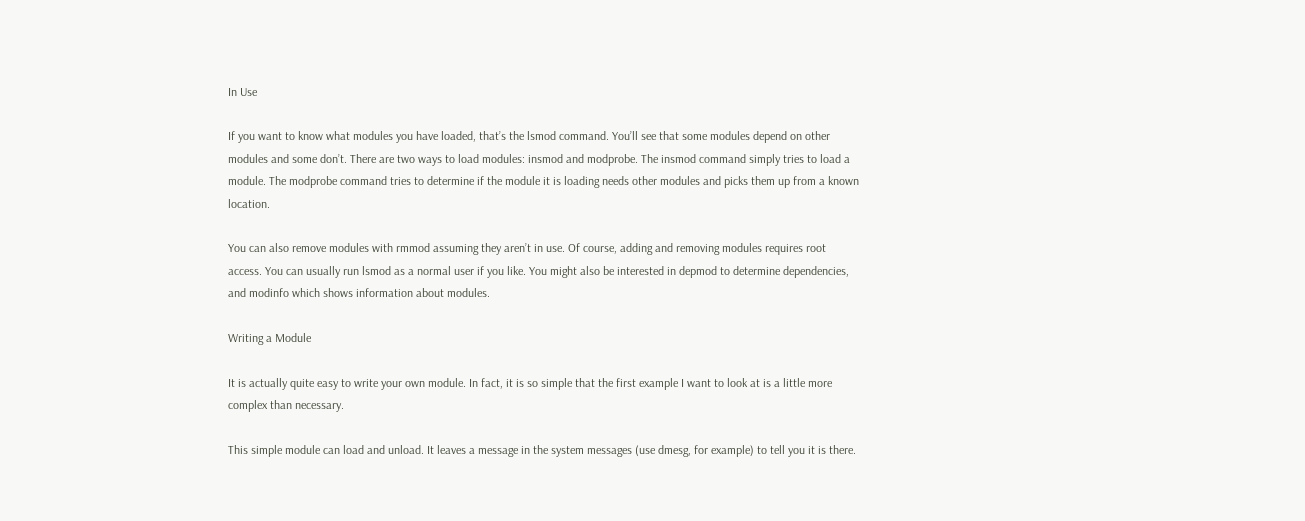In Use

If you want to know what modules you have loaded, that’s the lsmod command. You’ll see that some modules depend on other modules and some don’t. There are two ways to load modules: insmod and modprobe. The insmod command simply tries to load a module. The modprobe command tries to determine if the module it is loading needs other modules and picks them up from a known location.

You can also remove modules with rmmod assuming they aren’t in use. Of course, adding and removing modules requires root access. You can usually run lsmod as a normal user if you like. You might also be interested in depmod to determine dependencies, and modinfo which shows information about modules.

Writing a Module

It is actually quite easy to write your own module. In fact, it is so simple that the first example I want to look at is a little more complex than necessary.

This simple module can load and unload. It leaves a message in the system messages (use dmesg, for example) to tell you it is there.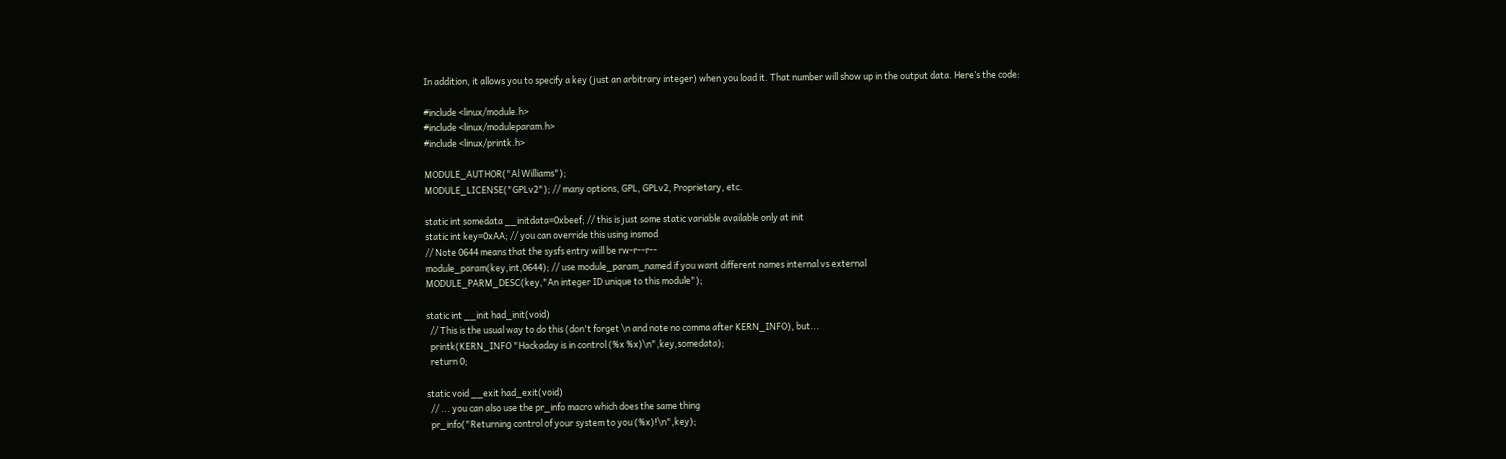In addition, it allows you to specify a key (just an arbitrary integer) when you load it. That number will show up in the output data. Here’s the code:

#include <linux/module.h>
#include <linux/moduleparam.h>
#include <linux/printk.h>

MODULE_AUTHOR("Al Williams");
MODULE_LICENSE("GPLv2"); // many options, GPL, GPLv2, Proprietary, etc.

static int somedata __initdata=0xbeef; // this is just some static variable available only at init
static int key=0xAA; // you can override this using insmod
// Note 0644 means that the sysfs entry will be rw-r--r--
module_param(key,int,0644); // use module_param_named if you want different names internal vs external
MODULE_PARM_DESC(key,"An integer ID unique to this module");

static int __init had_init(void)
  // This is the usual way to do this (don't forget \n and note no comma after KERN_INFO), but...
  printk(KERN_INFO "Hackaday is in control (%x %x)\n",key,somedata);
  return 0;

static void __exit had_exit(void)
  // ... you can also use the pr_info macro which does the same thing
  pr_info("Returning control of your system to you (%x)!\n",key);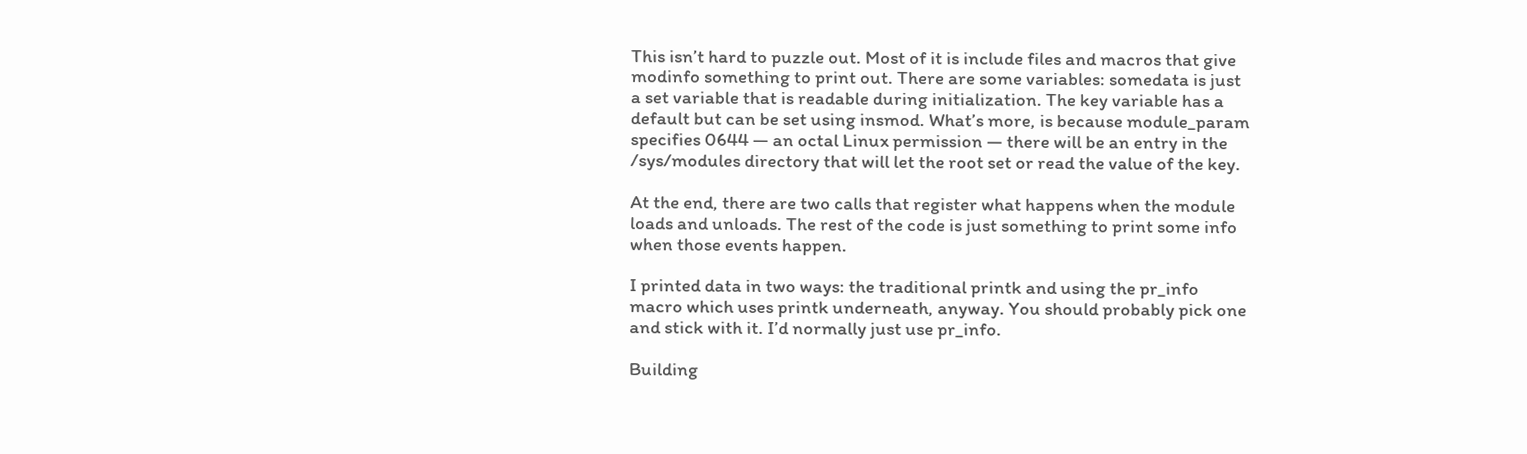This isn’t hard to puzzle out. Most of it is include files and macros that give modinfo something to print out. There are some variables: somedata is just a set variable that is readable during initialization. The key variable has a default but can be set using insmod. What’s more, is because module_param specifies 0644 — an octal Linux permission — there will be an entry in the /sys/modules directory that will let the root set or read the value of the key.

At the end, there are two calls that register what happens when the module loads and unloads. The rest of the code is just something to print some info when those events happen.

I printed data in two ways: the traditional printk and using the pr_info macro which uses printk underneath, anyway. You should probably pick one and stick with it. I’d normally just use pr_info.

Building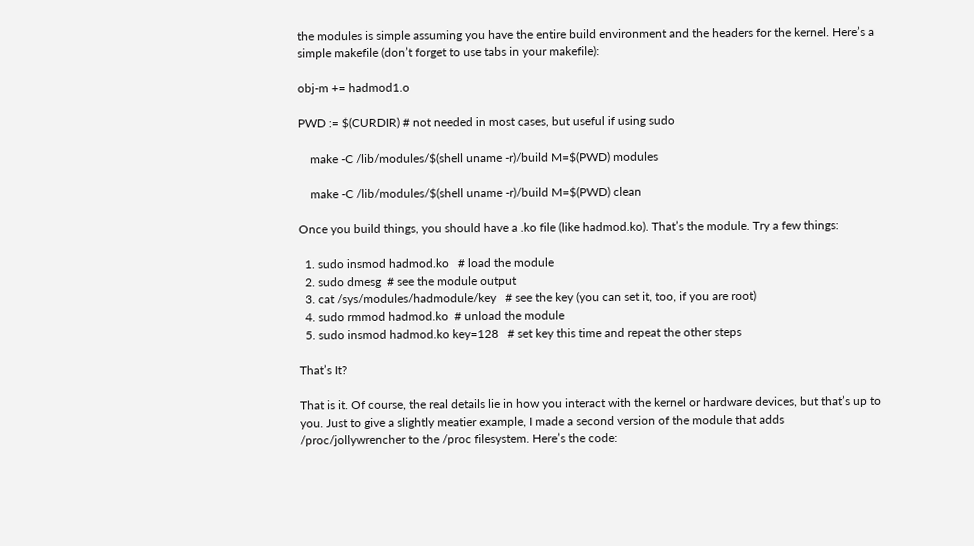the modules is simple assuming you have the entire build environment and the headers for the kernel. Here’s a simple makefile (don’t forget to use tabs in your makefile):

obj-m += hadmod1.o

PWD := $(CURDIR) # not needed in most cases, but useful if using sudo

    make -C /lib/modules/$(shell uname -r)/build M=$(PWD) modules

    make -C /lib/modules/$(shell uname -r)/build M=$(PWD) clean

Once you build things, you should have a .ko file (like hadmod.ko). That’s the module. Try a few things:

  1. sudo insmod hadmod.ko   # load the module
  2. sudo dmesg  # see the module output
  3. cat /sys/modules/hadmodule/key   # see the key (you can set it, too, if you are root)
  4. sudo rmmod hadmod.ko  # unload the module
  5. sudo insmod hadmod.ko key=128   # set key this time and repeat the other steps

That’s It?

That is it. Of course, the real details lie in how you interact with the kernel or hardware devices, but that’s up to you. Just to give a slightly meatier example, I made a second version of the module that adds /proc/jollywrencher to the /proc filesystem. Here’s the code: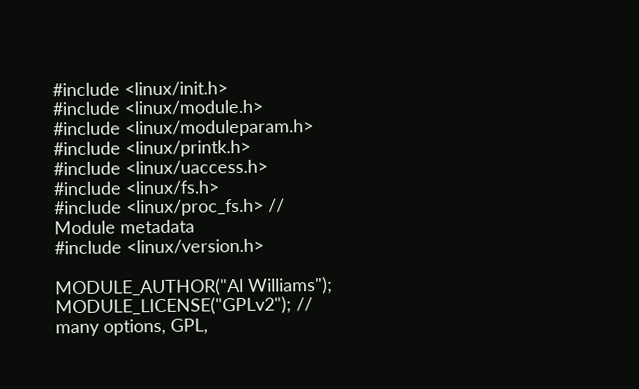#include <linux/init.h>
#include <linux/module.h>
#include <linux/moduleparam.h>
#include <linux/printk.h>
#include <linux/uaccess.h>
#include <linux/fs.h>
#include <linux/proc_fs.h> // Module metadata
#include <linux/version.h>

MODULE_AUTHOR("Al Williams");
MODULE_LICENSE("GPLv2"); // many options, GPL,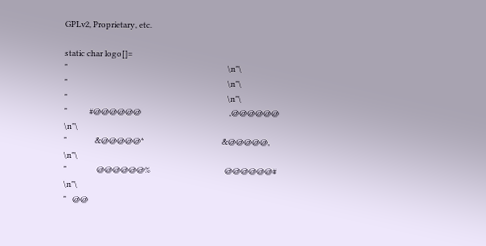GPLv2, Proprietary, etc.

static char logo[]=
"                                                                                \n"\
"                                                                                \n"\
"                                                                                \n"\
"           #@@@@@@                                            ,@@@@@@           \n"\
"              &@@@@@*                                       &@@@@@,             \n"\
"               @@@@@@%                                     @@@@@@#              \n"\
"   @@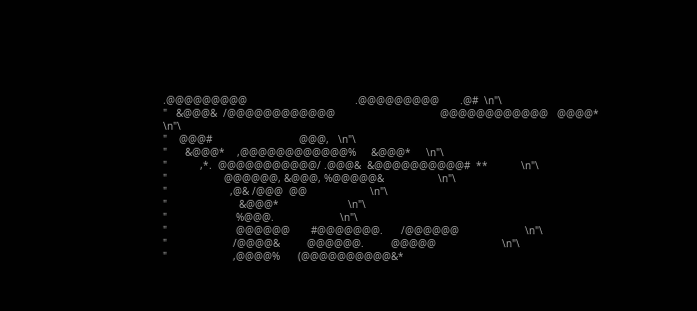.@@@@@@@@@                                    .@@@@@@@@@       .@#  \n"\
"   &@@@&  /@@@@@@@@@@@@                                   @@@@@@@@@@@@   @@@@*  \n"\
"    @@@#                             @@@,   \n"\
"      &@@@*    ,@@@@@@@@@@@@%     &@@@*     \n"\
"           ,*.  @@@@@@@@@@@/ .@@@&  &@@@@@@@@@@#  **           \n"\
"                   @@@@@@, &@@@, %@@@@@&                  \n"\
"                     ,@& /@@@  @@                     \n"\
"                        &@@@*                       \n"\
"                       %@@@.                      \n"\
"                       @@@@@@       #@@@@@@@.      /@@@@@@                      \n"\
"                      /@@@@&         @@@@@@.         @@@@@                      \n"\
"                      ,@@@@%      (@@@@@@@@@@&*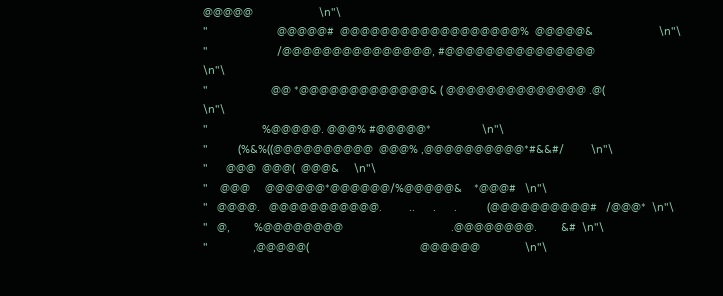@@@@@                      \n"\
"                       @@@@@#  @@@@@@@@@@@@@@@@@@%  @@@@@&                      \n"\
"                       /@@@@@@@@@@@@@@@, #@@@@@@@@@@@@@@@                       \n"\
"                     @@ *@@@@@@@@@@@@@& ( @@@@@@@@@@@@@@ .@(                    \n"\
"                  %@@@@@. @@@% #@@@@@*                 \n"\
"          (%&%((@@@@@@@@@@  @@@% ,@@@@@@@@@@*#&&#/         \n"\
"      @@@  @@@(  @@@&     \n"\
"    @@@     @@@@@@*@@@@@@/%@@@@@&    *@@@#   \n"\
"   @@@@.   @@@@@@@@@@@.         ..      .      .          (@@@@@@@@@@#   /@@@*  \n"\
"   @,        %@@@@@@@@                                    .@@@@@@@@.        &#  \n"\
"               ,@@@@@(                                     @@@@@@               \n"\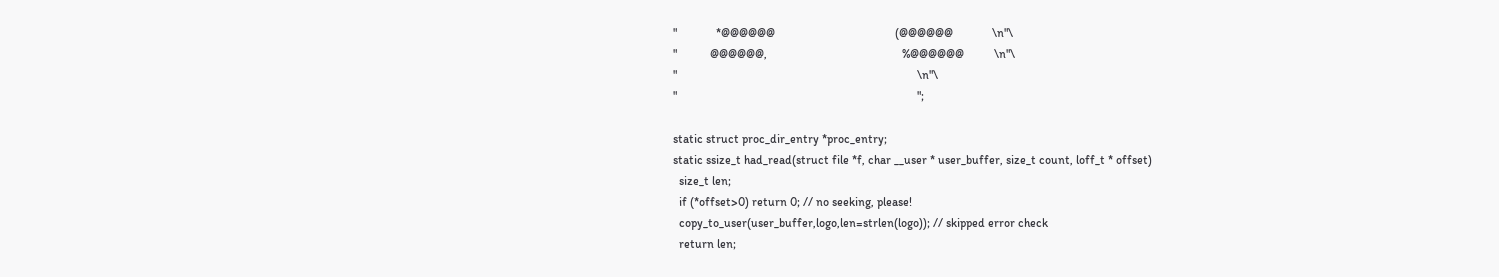"             *@@@@@@                                        (@@@@@@             \n"\
"           @@@@@@,                                             %@@@@@@          \n"\
"                                                                                \n"\
"                                                                                ";

static struct proc_dir_entry *proc_entry;
static ssize_t had_read(struct file *f, char __user * user_buffer, size_t count, loff_t * offset)
  size_t len;
  if (*offset>0) return 0; // no seeking, please!
  copy_to_user(user_buffer,logo,len=strlen(logo)); // skipped error check
  return len;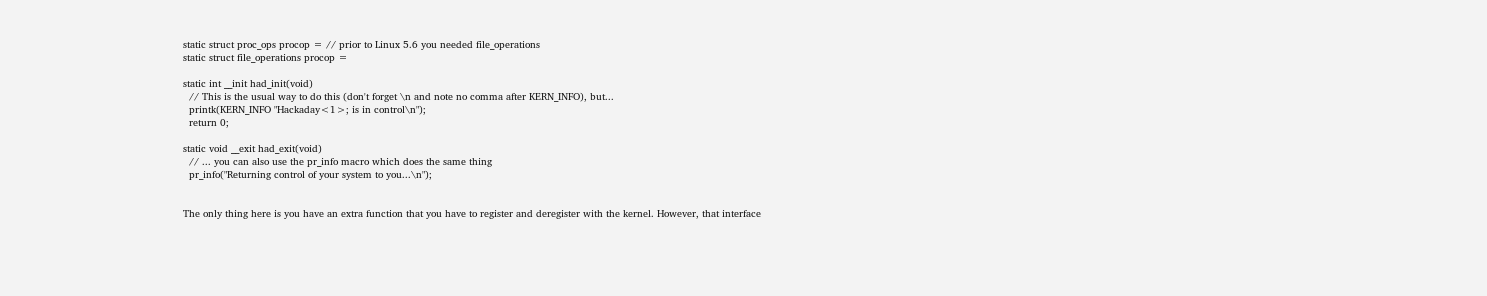static struct proc_ops procop = // prior to Linux 5.6 you needed file_operations
static struct file_operations procop =

static int __init had_init(void)
  // This is the usual way to do this (don't forget \n and note no comma after KERN_INFO), but...
  printk(KERN_INFO "Hackaday<1>; is in control\n");
  return 0;

static void __exit had_exit(void)
  // ... you can also use the pr_info macro which does the same thing
  pr_info("Returning control of your system to you...\n");


The only thing here is you have an extra function that you have to register and deregister with the kernel. However, that interface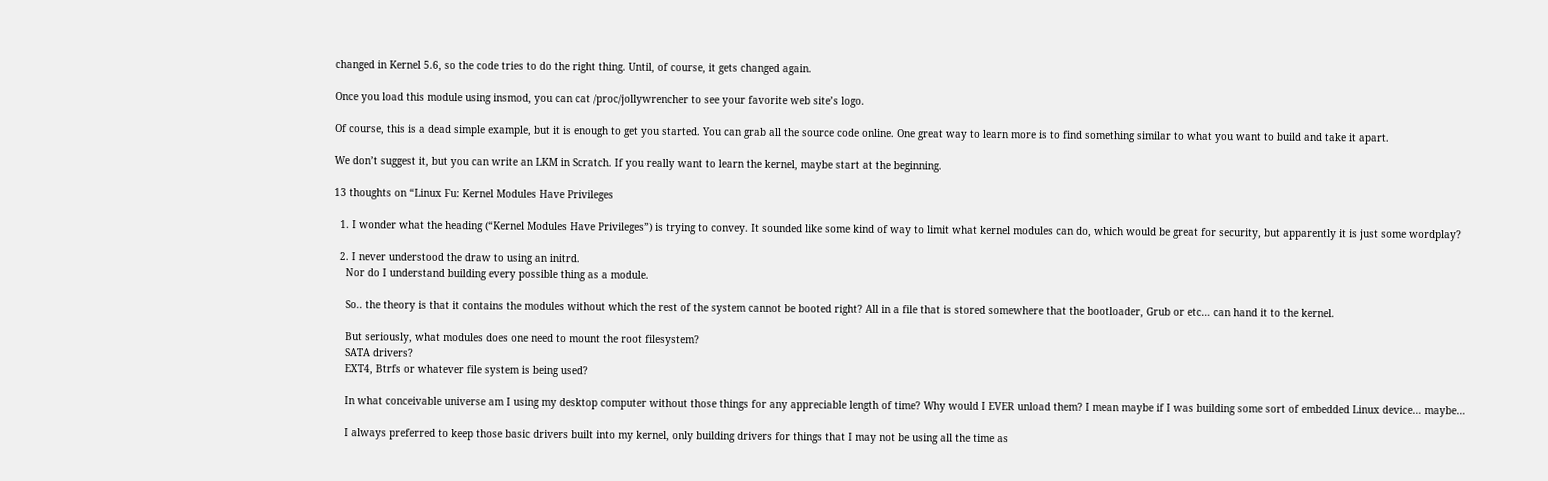changed in Kernel 5.6, so the code tries to do the right thing. Until, of course, it gets changed again.

Once you load this module using insmod, you can cat /proc/jollywrencher to see your favorite web site’s logo.

Of course, this is a dead simple example, but it is enough to get you started. You can grab all the source code online. One great way to learn more is to find something similar to what you want to build and take it apart.

We don’t suggest it, but you can write an LKM in Scratch. If you really want to learn the kernel, maybe start at the beginning.

13 thoughts on “Linux Fu: Kernel Modules Have Privileges

  1. I wonder what the heading (“Kernel Modules Have Privileges”) is trying to convey. It sounded like some kind of way to limit what kernel modules can do, which would be great for security, but apparently it is just some wordplay?

  2. I never understood the draw to using an initrd.
    Nor do I understand building every possible thing as a module.

    So.. the theory is that it contains the modules without which the rest of the system cannot be booted right? All in a file that is stored somewhere that the bootloader, Grub or etc… can hand it to the kernel.

    But seriously, what modules does one need to mount the root filesystem?
    SATA drivers?
    EXT4, Btrfs or whatever file system is being used?

    In what conceivable universe am I using my desktop computer without those things for any appreciable length of time? Why would I EVER unload them? I mean maybe if I was building some sort of embedded Linux device… maybe…

    I always preferred to keep those basic drivers built into my kernel, only building drivers for things that I may not be using all the time as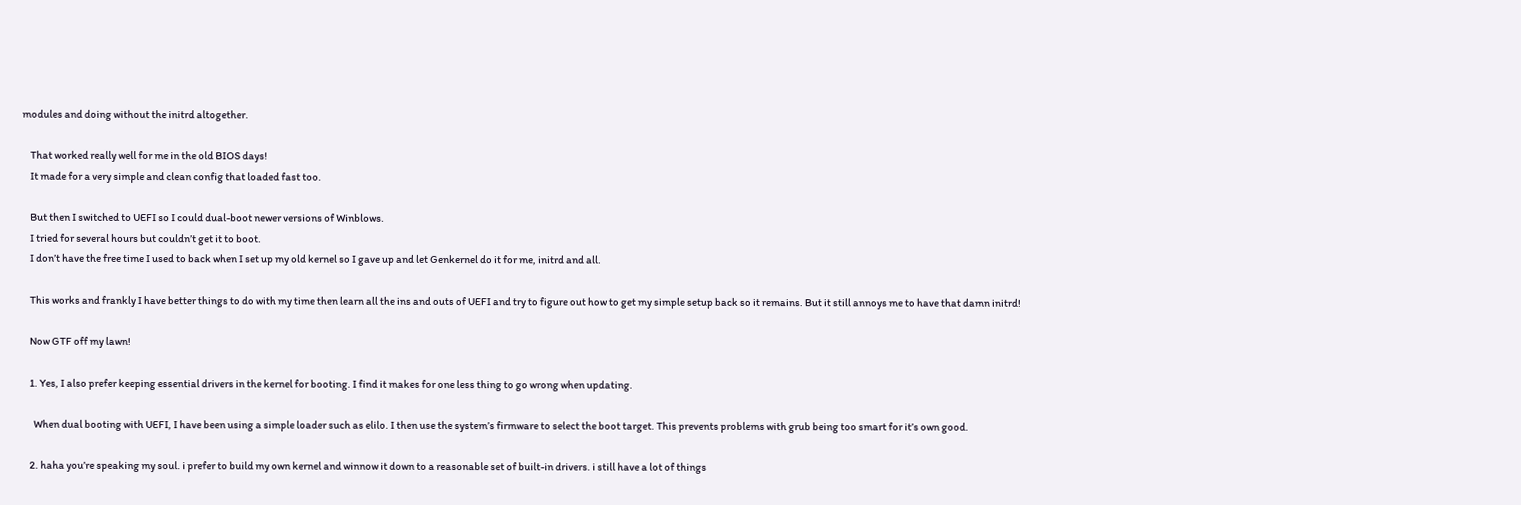modules and doing without the initrd altogether.

    That worked really well for me in the old BIOS days!
    It made for a very simple and clean config that loaded fast too.

    But then I switched to UEFI so I could dual-boot newer versions of Winblows.
    I tried for several hours but couldn’t get it to boot.
    I don’t have the free time I used to back when I set up my old kernel so I gave up and let Genkernel do it for me, initrd and all.

    This works and frankly I have better things to do with my time then learn all the ins and outs of UEFI and try to figure out how to get my simple setup back so it remains. But it still annoys me to have that damn initrd!

    Now GTF off my lawn!

    1. Yes, I also prefer keeping essential drivers in the kernel for booting. I find it makes for one less thing to go wrong when updating.

      When dual booting with UEFI, I have been using a simple loader such as elilo. I then use the system’s firmware to select the boot target. This prevents problems with grub being too smart for it’s own good.

    2. haha you’re speaking my soul. i prefer to build my own kernel and winnow it down to a reasonable set of built-in drivers. i still have a lot of things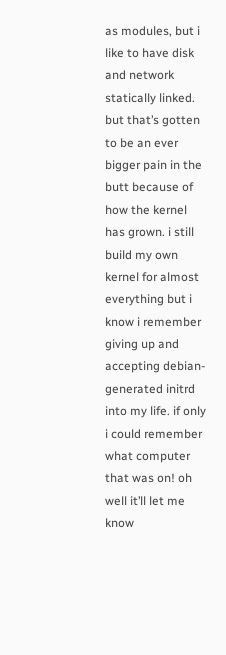as modules, but i like to have disk and network statically linked. but that’s gotten to be an ever bigger pain in the butt because of how the kernel has grown. i still build my own kernel for almost everything but i know i remember giving up and accepting debian-generated initrd into my life. if only i could remember what computer that was on! oh well it’ll let me know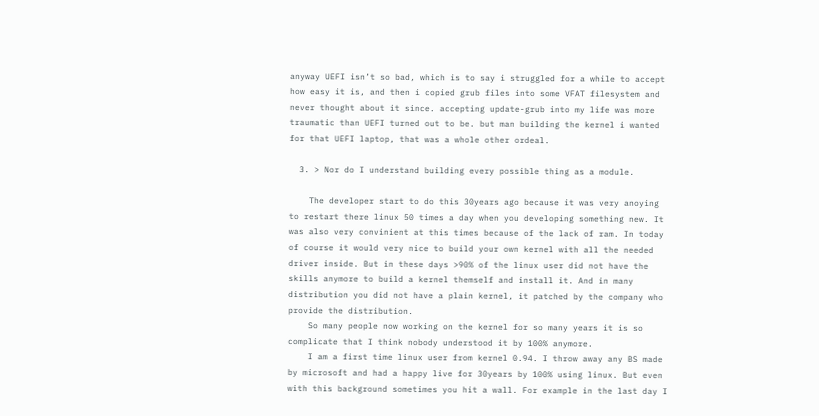anyway UEFI isn’t so bad, which is to say i struggled for a while to accept how easy it is, and then i copied grub files into some VFAT filesystem and never thought about it since. accepting update-grub into my life was more traumatic than UEFI turned out to be. but man building the kernel i wanted for that UEFI laptop, that was a whole other ordeal.

  3. > Nor do I understand building every possible thing as a module.

    The developer start to do this 30years ago because it was very anoying to restart there linux 50 times a day when you developing something new. It was also very convinient at this times because of the lack of ram. In today of course it would very nice to build your own kernel with all the needed driver inside. But in these days >90% of the linux user did not have the skills anymore to build a kernel themself and install it. And in many distribution you did not have a plain kernel, it patched by the company who provide the distribution.
    So many people now working on the kernel for so many years it is so complicate that I think nobody understood it by 100% anymore.
    I am a first time linux user from kernel 0.94. I throw away any BS made by microsoft and had a happy live for 30years by 100% using linux. But even with this background sometimes you hit a wall. For example in the last day I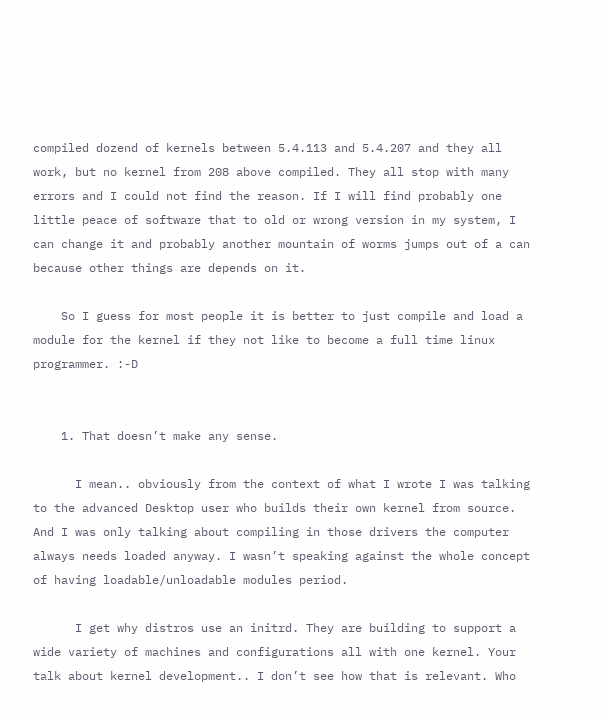compiled dozend of kernels between 5.4.113 and 5.4.207 and they all work, but no kernel from 208 above compiled. They all stop with many errors and I could not find the reason. If I will find probably one little peace of software that to old or wrong version in my system, I can change it and probably another mountain of worms jumps out of a can because other things are depends on it.

    So I guess for most people it is better to just compile and load a module for the kernel if they not like to become a full time linux programmer. :-D


    1. That doesn’t make any sense.

      I mean.. obviously from the context of what I wrote I was talking to the advanced Desktop user who builds their own kernel from source. And I was only talking about compiling in those drivers the computer always needs loaded anyway. I wasn’t speaking against the whole concept of having loadable/unloadable modules period.

      I get why distros use an initrd. They are building to support a wide variety of machines and configurations all with one kernel. Your talk about kernel development.. I don’t see how that is relevant. Who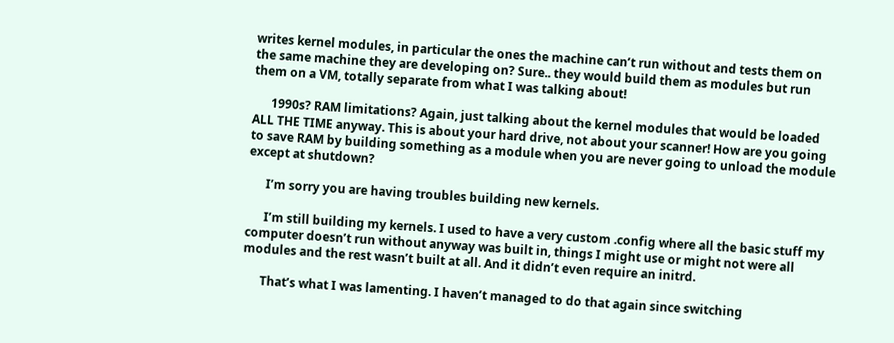writes kernel modules, in particular the ones the machine can’t run without and tests them on the same machine they are developing on? Sure.. they would build them as modules but run them on a VM, totally separate from what I was talking about!

      1990s? RAM limitations? Again, just talking about the kernel modules that would be loaded ALL THE TIME anyway. This is about your hard drive, not about your scanner! How are you going to save RAM by building something as a module when you are never going to unload the module except at shutdown?

      I’m sorry you are having troubles building new kernels.

      I’m still building my kernels. I used to have a very custom .config where all the basic stuff my computer doesn’t run without anyway was built in, things I might use or might not were all modules and the rest wasn’t built at all. And it didn’t even require an initrd.

      That’s what I was lamenting. I haven’t managed to do that again since switching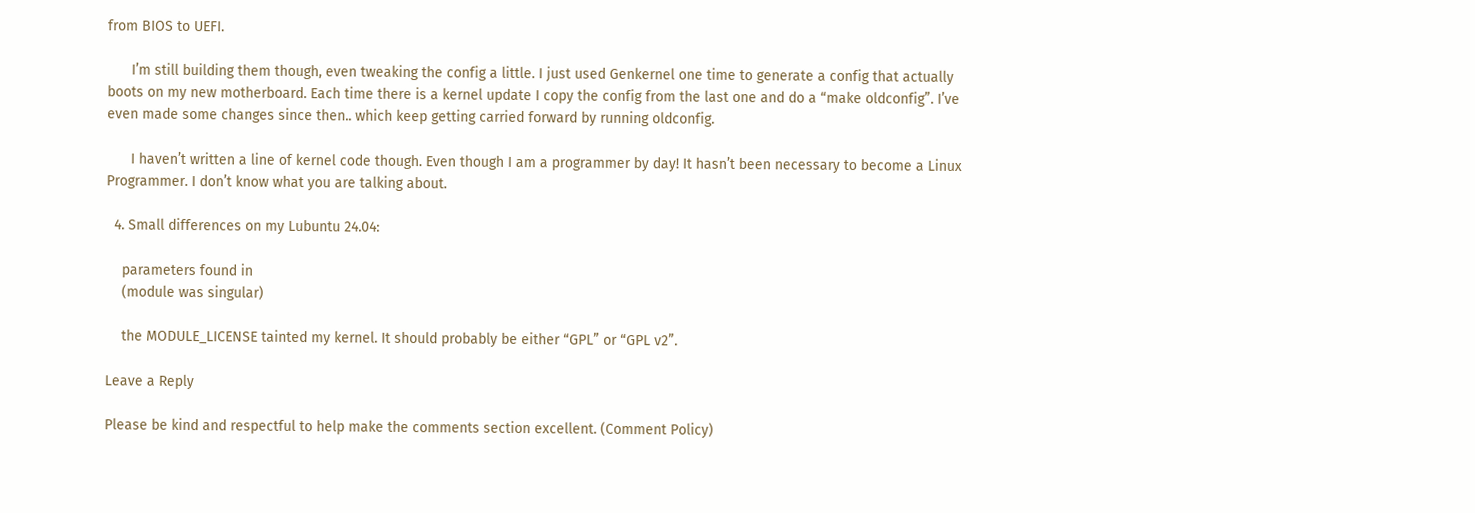from BIOS to UEFI.

      I’m still building them though, even tweaking the config a little. I just used Genkernel one time to generate a config that actually boots on my new motherboard. Each time there is a kernel update I copy the config from the last one and do a “make oldconfig”. I’ve even made some changes since then.. which keep getting carried forward by running oldconfig.

      I haven’t written a line of kernel code though. Even though I am a programmer by day! It hasn’t been necessary to become a Linux Programmer. I don’t know what you are talking about.

  4. Small differences on my Lubuntu 24.04:

    parameters found in
    (module was singular)

    the MODULE_LICENSE tainted my kernel. It should probably be either “GPL” or “GPL v2”.

Leave a Reply

Please be kind and respectful to help make the comments section excellent. (Comment Policy)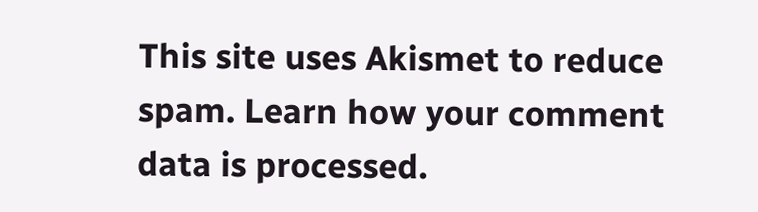This site uses Akismet to reduce spam. Learn how your comment data is processed.